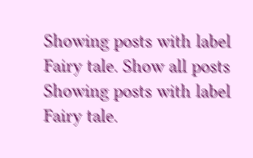Showing posts with label Fairy tale. Show all posts
Showing posts with label Fairy tale.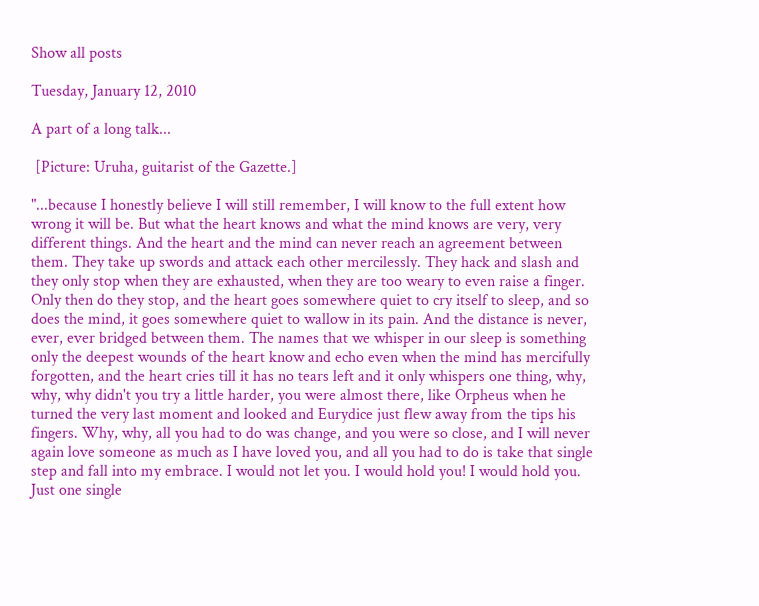Show all posts

Tuesday, January 12, 2010

A part of a long talk...

 [Picture: Uruha, guitarist of the Gazette.]

"...because I honestly believe I will still remember, I will know to the full extent how wrong it will be. But what the heart knows and what the mind knows are very, very different things. And the heart and the mind can never reach an agreement between them. They take up swords and attack each other mercilessly. They hack and slash and they only stop when they are exhausted, when they are too weary to even raise a finger. Only then do they stop, and the heart goes somewhere quiet to cry itself to sleep, and so does the mind, it goes somewhere quiet to wallow in its pain. And the distance is never, ever, ever bridged between them. The names that we whisper in our sleep is something only the deepest wounds of the heart know and echo even when the mind has mercifully forgotten, and the heart cries till it has no tears left and it only whispers one thing, why, why, why didn't you try a little harder, you were almost there, like Orpheus when he turned the very last moment and looked and Eurydice just flew away from the tips his fingers. Why, why, all you had to do was change, and you were so close, and I will never again love someone as much as I have loved you, and all you had to do is take that single step and fall into my embrace. I would not let you. I would hold you! I would hold you. Just one single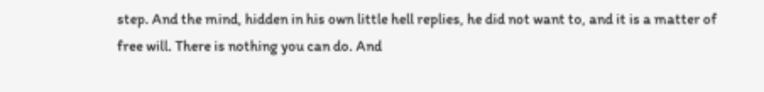step. And the mind, hidden in his own little hell replies, he did not want to, and it is a matter of free will. There is nothing you can do. And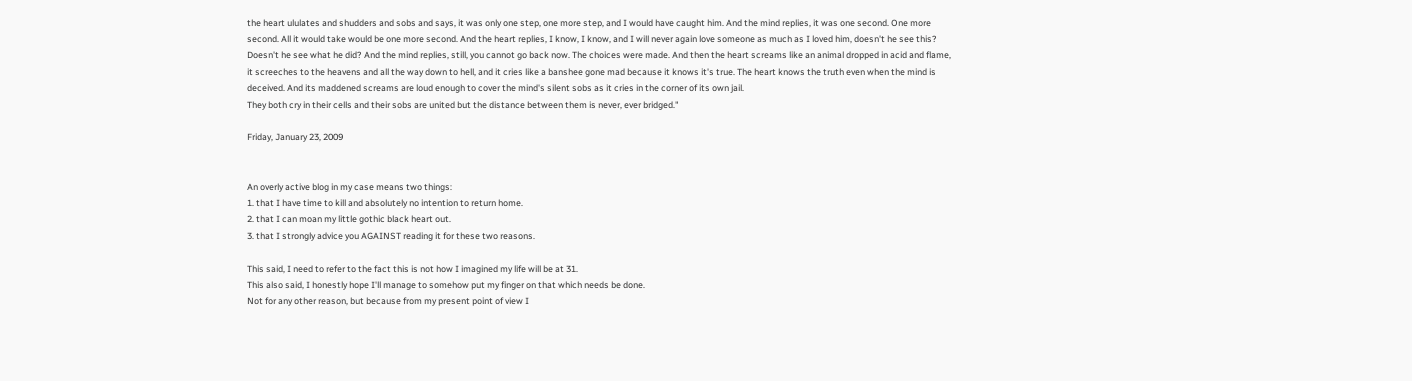the heart ululates and shudders and sobs and says, it was only one step, one more step, and I would have caught him. And the mind replies, it was one second. One more second. All it would take would be one more second. And the heart replies, I know, I know, and I will never again love someone as much as I loved him, doesn't he see this? Doesn't he see what he did? And the mind replies, still, you cannot go back now. The choices were made. And then the heart screams like an animal dropped in acid and flame, it screeches to the heavens and all the way down to hell, and it cries like a banshee gone mad because it knows it's true. The heart knows the truth even when the mind is deceived. And its maddened screams are loud enough to cover the mind's silent sobs as it cries in the corner of its own jail.
They both cry in their cells and their sobs are united but the distance between them is never, ever bridged."

Friday, January 23, 2009


An overly active blog in my case means two things:
1. that I have time to kill and absolutely no intention to return home.
2. that I can moan my little gothic black heart out.
3. that I strongly advice you AGAINST reading it for these two reasons.

This said, I need to refer to the fact this is not how I imagined my life will be at 31.
This also said, I honestly hope I'll manage to somehow put my finger on that which needs be done.
Not for any other reason, but because from my present point of view I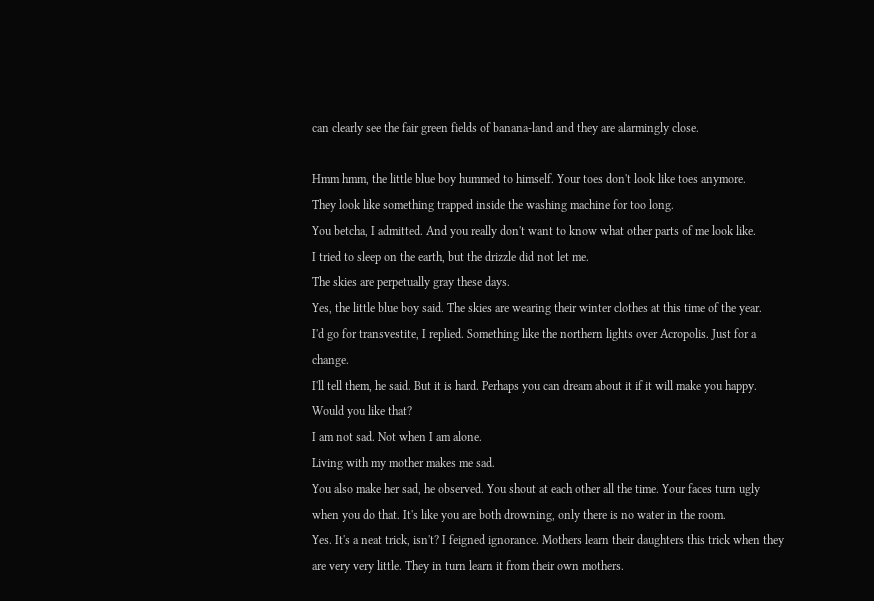can clearly see the fair green fields of banana-land and they are alarmingly close.

Hmm hmm, the little blue boy hummed to himself. Your toes don't look like toes anymore.
They look like something trapped inside the washing machine for too long.
You betcha, I admitted. And you really don't want to know what other parts of me look like.
I tried to sleep on the earth, but the drizzle did not let me.
The skies are perpetually gray these days.
Yes, the little blue boy said. The skies are wearing their winter clothes at this time of the year.
I'd go for transvestite, I replied. Something like the northern lights over Acropolis. Just for a change.
I'll tell them, he said. But it is hard. Perhaps you can dream about it if it will make you happy. Would you like that?
I am not sad. Not when I am alone.
Living with my mother makes me sad.
You also make her sad, he observed. You shout at each other all the time. Your faces turn ugly when you do that. It's like you are both drowning, only there is no water in the room.
Yes. It's a neat trick, isn't? I feigned ignorance. Mothers learn their daughters this trick when they are very very little. They in turn learn it from their own mothers.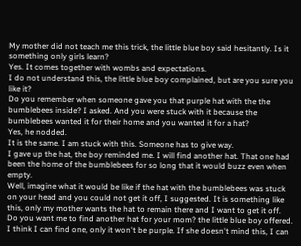My mother did not teach me this trick, the little blue boy said hesitantly. Is it something only girls learn?
Yes. It comes together with wombs and expectations.
I do not understand this, the little blue boy complained, but are you sure you like it?
Do you remember when someone gave you that purple hat with the the bumblebees inside? I asked. And you were stuck with it because the bumblebees wanted it for their home and you wanted it for a hat?
Yes, he nodded.
It is the same. I am stuck with this. Someone has to give way.
I gave up the hat, the boy reminded me. I will find another hat. That one had been the home of the bumblebees for so long that it would buzz even when empty.
Well, imagine what it would be like if the hat with the bumblebees was stuck on your head and you could not get it off, I suggested. It is something like this, only my mother wants the hat to remain there and I want to get it off.
Do you want me to find another hat for your mom? the little blue boy offered. I think I can find one, only it won't be purple. If she doesn't mind this, I can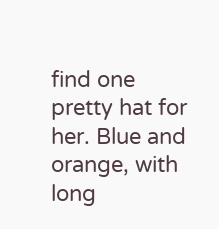find one pretty hat for her. Blue and orange, with long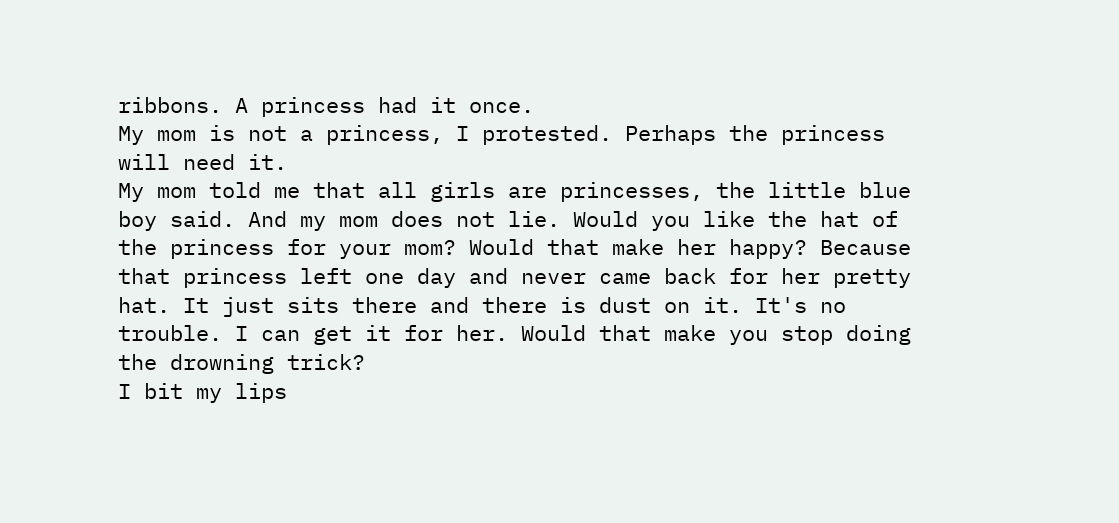ribbons. A princess had it once.
My mom is not a princess, I protested. Perhaps the princess will need it.
My mom told me that all girls are princesses, the little blue boy said. And my mom does not lie. Would you like the hat of the princess for your mom? Would that make her happy? Because that princess left one day and never came back for her pretty hat. It just sits there and there is dust on it. It's no trouble. I can get it for her. Would that make you stop doing the drowning trick?
I bit my lips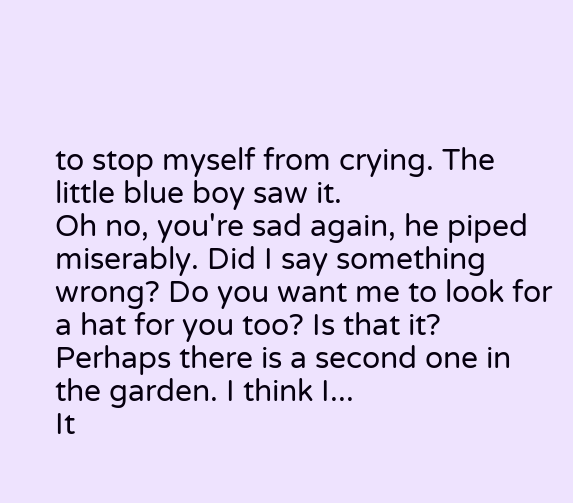to stop myself from crying. The little blue boy saw it.
Oh no, you're sad again, he piped miserably. Did I say something wrong? Do you want me to look for a hat for you too? Is that it? Perhaps there is a second one in the garden. I think I...
It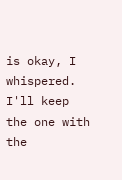is okay, I whispered. I'll keep the one with the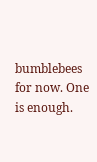bumblebees for now. One is enough.